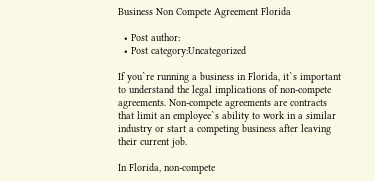Business Non Compete Agreement Florida

  • Post author:
  • Post category:Uncategorized

If you`re running a business in Florida, it`s important to understand the legal implications of non-compete agreements. Non-compete agreements are contracts that limit an employee`s ability to work in a similar industry or start a competing business after leaving their current job.

In Florida, non-compete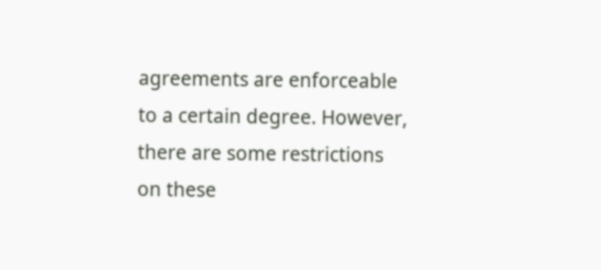agreements are enforceable to a certain degree. However, there are some restrictions on these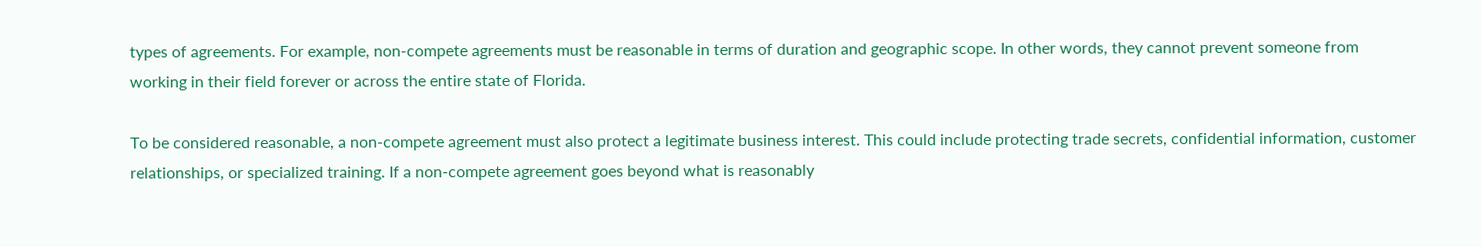types of agreements. For example, non-compete agreements must be reasonable in terms of duration and geographic scope. In other words, they cannot prevent someone from working in their field forever or across the entire state of Florida.

To be considered reasonable, a non-compete agreement must also protect a legitimate business interest. This could include protecting trade secrets, confidential information, customer relationships, or specialized training. If a non-compete agreement goes beyond what is reasonably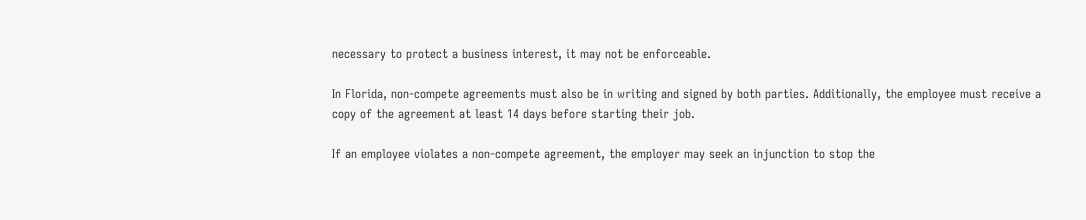necessary to protect a business interest, it may not be enforceable.

In Florida, non-compete agreements must also be in writing and signed by both parties. Additionally, the employee must receive a copy of the agreement at least 14 days before starting their job.

If an employee violates a non-compete agreement, the employer may seek an injunction to stop the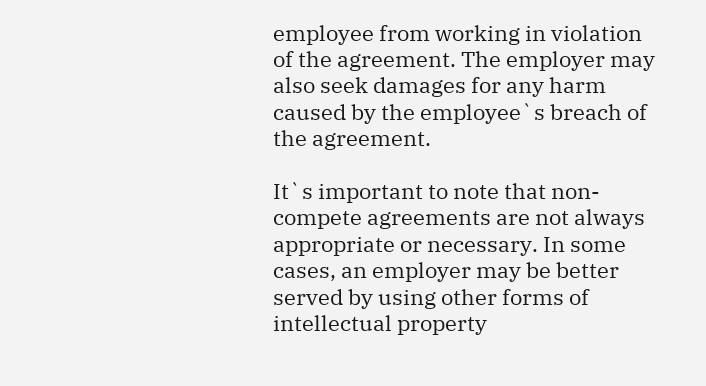employee from working in violation of the agreement. The employer may also seek damages for any harm caused by the employee`s breach of the agreement.

It`s important to note that non-compete agreements are not always appropriate or necessary. In some cases, an employer may be better served by using other forms of intellectual property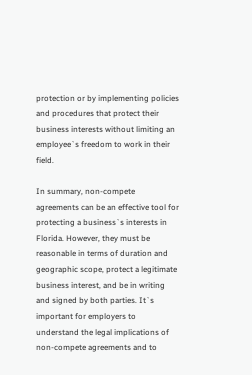protection or by implementing policies and procedures that protect their business interests without limiting an employee`s freedom to work in their field.

In summary, non-compete agreements can be an effective tool for protecting a business`s interests in Florida. However, they must be reasonable in terms of duration and geographic scope, protect a legitimate business interest, and be in writing and signed by both parties. It`s important for employers to understand the legal implications of non-compete agreements and to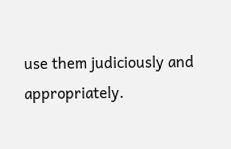use them judiciously and appropriately.